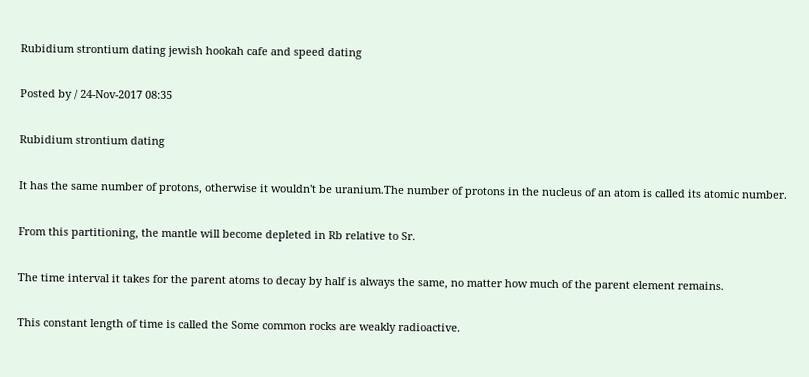Rubidium strontium dating jewish hookah cafe and speed dating

Posted by / 24-Nov-2017 08:35

Rubidium strontium dating

It has the same number of protons, otherwise it wouldn't be uranium.The number of protons in the nucleus of an atom is called its atomic number.

From this partitioning, the mantle will become depleted in Rb relative to Sr.

The time interval it takes for the parent atoms to decay by half is always the same, no matter how much of the parent element remains.

This constant length of time is called the Some common rocks are weakly radioactive.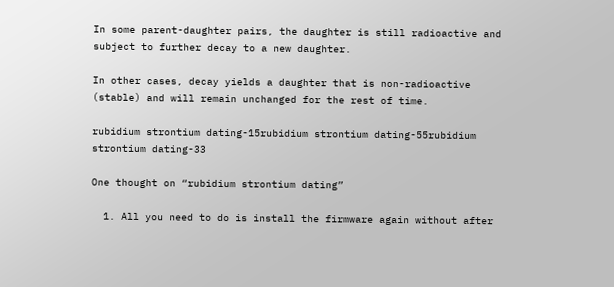In some parent-daughter pairs, the daughter is still radioactive and subject to further decay to a new daughter.

In other cases, decay yields a daughter that is non-radioactive (stable) and will remain unchanged for the rest of time.

rubidium strontium dating-15rubidium strontium dating-55rubidium strontium dating-33

One thought on “rubidium strontium dating”

  1. All you need to do is install the firmware again without after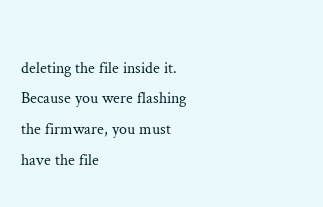deleting the file inside it. Because you were flashing the firmware, you must have the file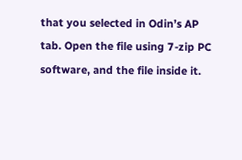that you selected in Odin’s AP tab. Open the file using 7-zip PC software, and the file inside it.